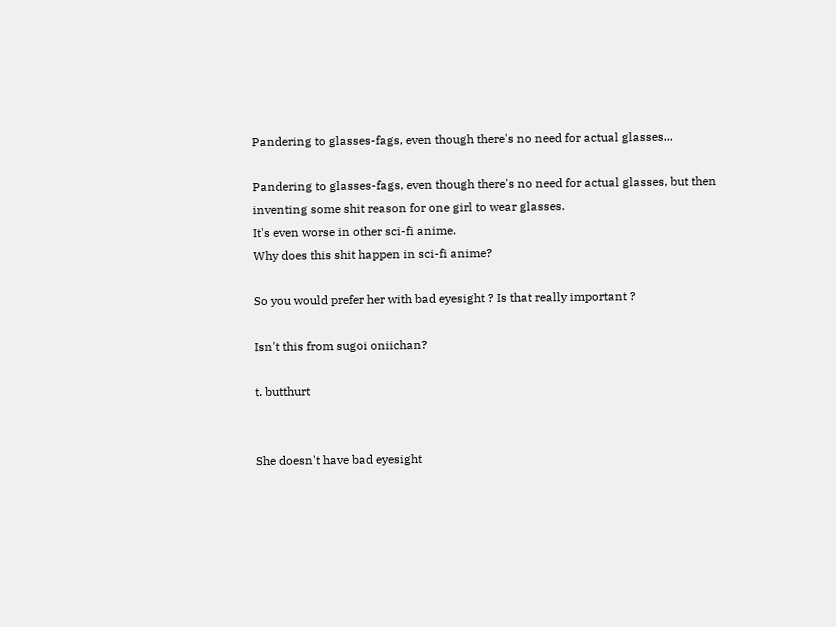Pandering to glasses-fags, even though there's no need for actual glasses...

Pandering to glasses-fags, even though there's no need for actual glasses, but then inventing some shit reason for one girl to wear glasses.
It's even worse in other sci-fi anime.
Why does this shit happen in sci-fi anime?

So you would prefer her with bad eyesight ? Is that really important ?

Isn't this from sugoi oniichan?

t. butthurt


She doesn't have bad eyesight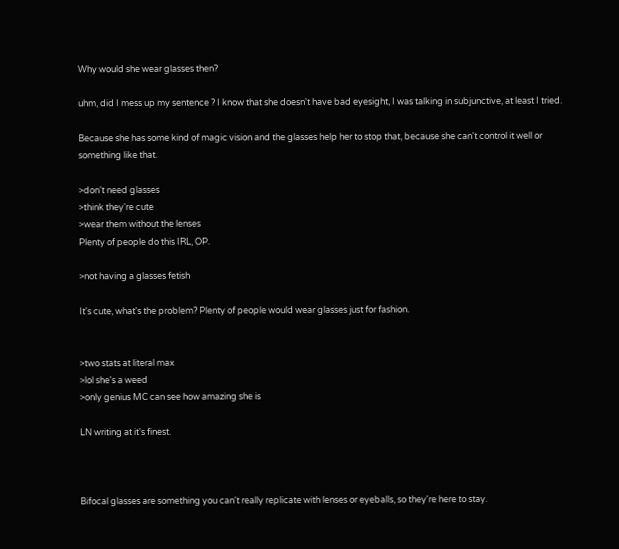Why would she wear glasses then?

uhm, did I mess up my sentence ? I know that she doesn't have bad eyesight, I was talking in subjunctive, at least I tried.

Because she has some kind of magic vision and the glasses help her to stop that, because she can't control it well or something like that.

>don't need glasses
>think they're cute
>wear them without the lenses
Plenty of people do this IRL, OP.

>not having a glasses fetish

It's cute, what's the problem? Plenty of people would wear glasses just for fashion.


>two stats at literal max
>lol she's a weed
>only genius MC can see how amazing she is

LN writing at it's finest.



Bifocal glasses are something you can't really replicate with lenses or eyeballs, so they're here to stay.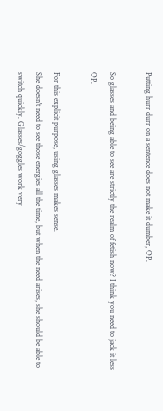Putting hurr durr on a sentence does not make it dumber, OP.

So glasses and being able to see are strictly the realm of fetish now? I think you need to jack it less OP.

For this explicit purpose, using glasses makes sense.
She doesn't need to see those energies all the time, but when the need arises, she should be able to switch quickly. Glasses/goggles work very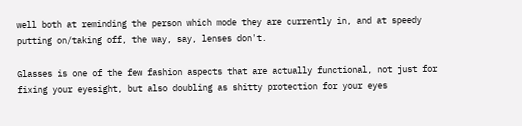well both at reminding the person which mode they are currently in, and at speedy putting on/taking off, the way, say, lenses don't.

Glasses is one of the few fashion aspects that are actually functional, not just for fixing your eyesight, but also doubling as shitty protection for your eyes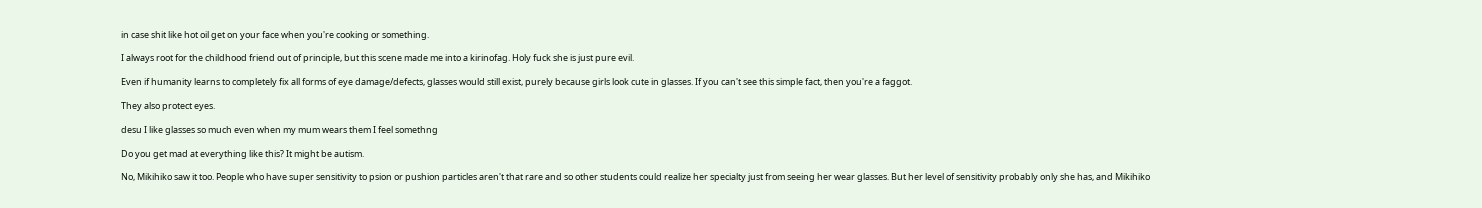in case shit like hot oil get on your face when you're cooking or something.

I always root for the childhood friend out of principle, but this scene made me into a kirinofag. Holy fuck she is just pure evil.

Even if humanity learns to completely fix all forms of eye damage/defects, glasses would still exist, purely because girls look cute in glasses. If you can't see this simple fact, then you're a faggot.

They also protect eyes.

desu I like glasses so much even when my mum wears them I feel somethng

Do you get mad at everything like this? It might be autism.

No, Mikihiko saw it too. People who have super sensitivity to psion or pushion particles aren't that rare and so other students could realize her specialty just from seeing her wear glasses. But her level of sensitivity probably only she has, and Mikihiko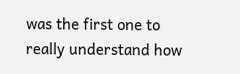was the first one to really understand how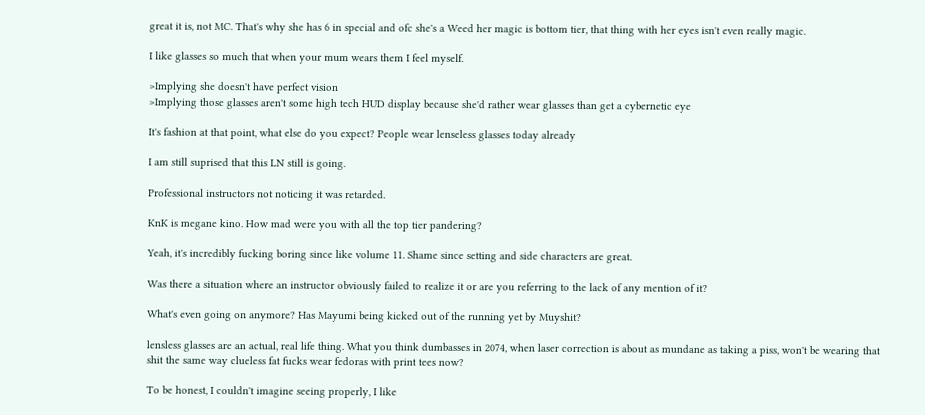great it is, not MC. That's why she has 6 in special and ofc she's a Weed her magic is bottom tier, that thing with her eyes isn't even really magic.

I like glasses so much that when your mum wears them I feel myself.

>Implying she doesn't have perfect vision
>Implying those glasses aren't some high tech HUD display because she'd rather wear glasses than get a cybernetic eye

It's fashion at that point, what else do you expect? People wear lenseless glasses today already

I am still suprised that this LN still is going.

Professional instructors not noticing it was retarded.

KnK is megane kino. How mad were you with all the top tier pandering?

Yeah, it's incredibly fucking boring since like volume 11. Shame since setting and side characters are great.

Was there a situation where an instructor obviously failed to realize it or are you referring to the lack of any mention of it?

What's even going on anymore? Has Mayumi being kicked out of the running yet by Muyshit?

lensless glasses are an actual, real life thing. What you think dumbasses in 2074, when laser correction is about as mundane as taking a piss, won't be wearing that shit the same way clueless fat fucks wear fedoras with print tees now?

To be honest, I couldn't imagine seeing properly, I like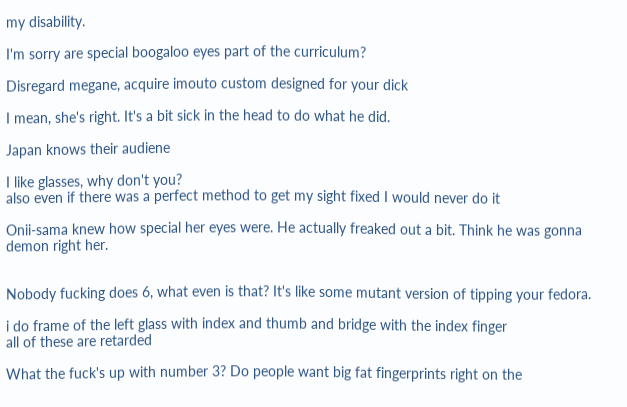my disability.

I'm sorry are special boogaloo eyes part of the curriculum?

Disregard megane, acquire imouto custom designed for your dick

I mean, she's right. It's a bit sick in the head to do what he did.

Japan knows their audiene

I like glasses, why don't you?
also even if there was a perfect method to get my sight fixed I would never do it

Onii-sama knew how special her eyes were. He actually freaked out a bit. Think he was gonna demon right her.


Nobody fucking does 6, what even is that? It's like some mutant version of tipping your fedora.

i do frame of the left glass with index and thumb and bridge with the index finger
all of these are retarded

What the fuck's up with number 3? Do people want big fat fingerprints right on the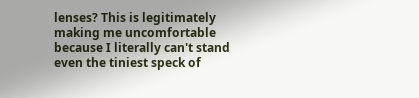lenses? This is legitimately making me uncomfortable because I literally can't stand even the tiniest speck of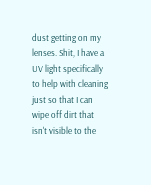dust getting on my lenses. Shit, I have a UV light specifically to help with cleaning just so that I can wipe off dirt that isn't visible to the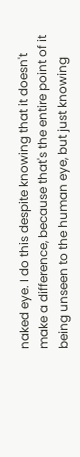naked eye. I do this despite knowing that it doesn't make a difference, because that's the entire point of it being unseen to the human eye, but just knowing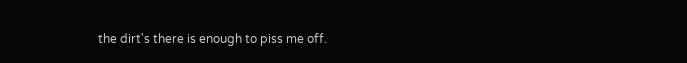the dirt's there is enough to piss me off.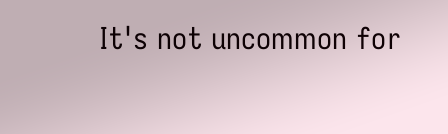It's not uncommon for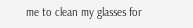me to clean my glasses for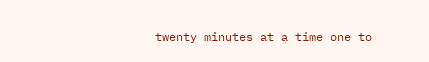twenty minutes at a time one to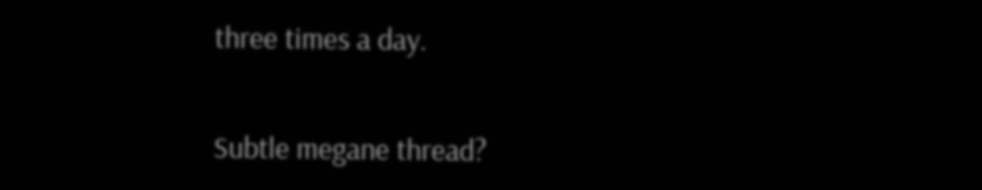three times a day.


Subtle megane thread?